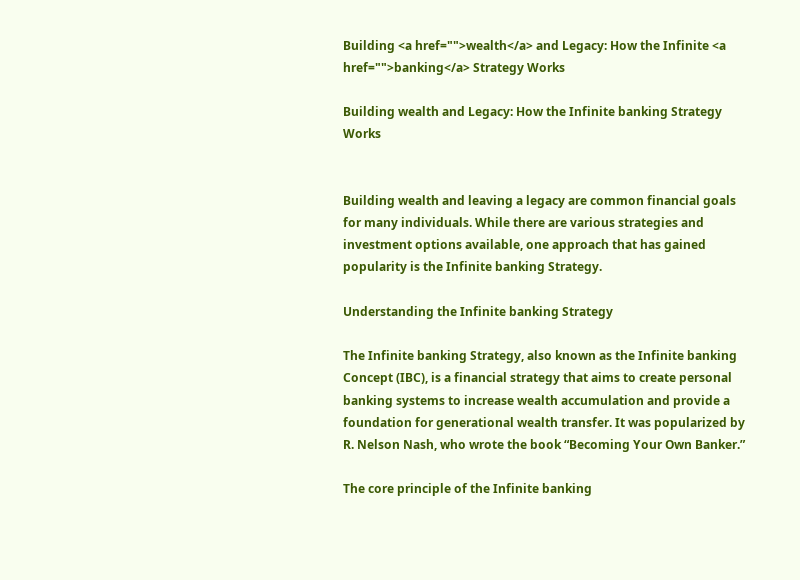Building <a href="">wealth</a> and Legacy: How the Infinite <a href="">banking</a> Strategy Works

Building wealth and Legacy: How the Infinite banking Strategy Works


Building wealth and leaving a legacy are common financial goals for many individuals. While there are various strategies and investment options available, one approach that has gained popularity is the Infinite banking Strategy.

Understanding the Infinite banking Strategy

The Infinite banking Strategy, also known as the Infinite banking Concept (IBC), is a financial strategy that aims to create personal banking systems to increase wealth accumulation and provide a foundation for generational wealth transfer. It was popularized by R. Nelson Nash, who wrote the book “Becoming Your Own Banker.”

The core principle of the Infinite banking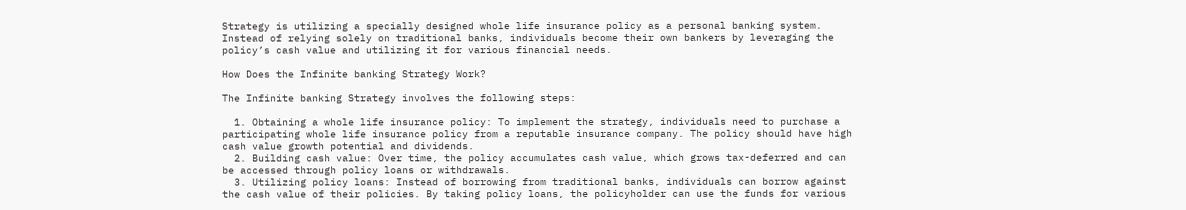Strategy is utilizing a specially designed whole life insurance policy as a personal banking system. Instead of relying solely on traditional banks, individuals become their own bankers by leveraging the policy’s cash value and utilizing it for various financial needs.

How Does the Infinite banking Strategy Work?

The Infinite banking Strategy involves the following steps:

  1. Obtaining a whole life insurance policy: To implement the strategy, individuals need to purchase a participating whole life insurance policy from a reputable insurance company. The policy should have high cash value growth potential and dividends.
  2. Building cash value: Over time, the policy accumulates cash value, which grows tax-deferred and can be accessed through policy loans or withdrawals.
  3. Utilizing policy loans: Instead of borrowing from traditional banks, individuals can borrow against the cash value of their policies. By taking policy loans, the policyholder can use the funds for various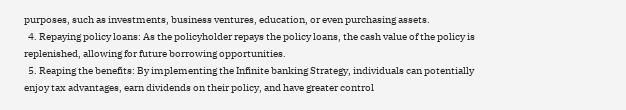purposes, such as investments, business ventures, education, or even purchasing assets.
  4. Repaying policy loans: As the policyholder repays the policy loans, the cash value of the policy is replenished, allowing for future borrowing opportunities.
  5. Reaping the benefits: By implementing the Infinite banking Strategy, individuals can potentially enjoy tax advantages, earn dividends on their policy, and have greater control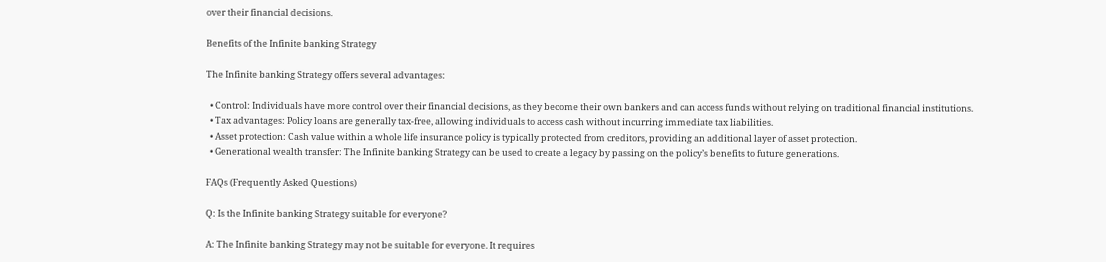over their financial decisions.

Benefits of the Infinite banking Strategy

The Infinite banking Strategy offers several advantages:

  • Control: Individuals have more control over their financial decisions, as they become their own bankers and can access funds without relying on traditional financial institutions.
  • Tax advantages: Policy loans are generally tax-free, allowing individuals to access cash without incurring immediate tax liabilities.
  • Asset protection: Cash value within a whole life insurance policy is typically protected from creditors, providing an additional layer of asset protection.
  • Generational wealth transfer: The Infinite banking Strategy can be used to create a legacy by passing on the policy’s benefits to future generations.

FAQs (Frequently Asked Questions)

Q: Is the Infinite banking Strategy suitable for everyone?

A: The Infinite banking Strategy may not be suitable for everyone. It requires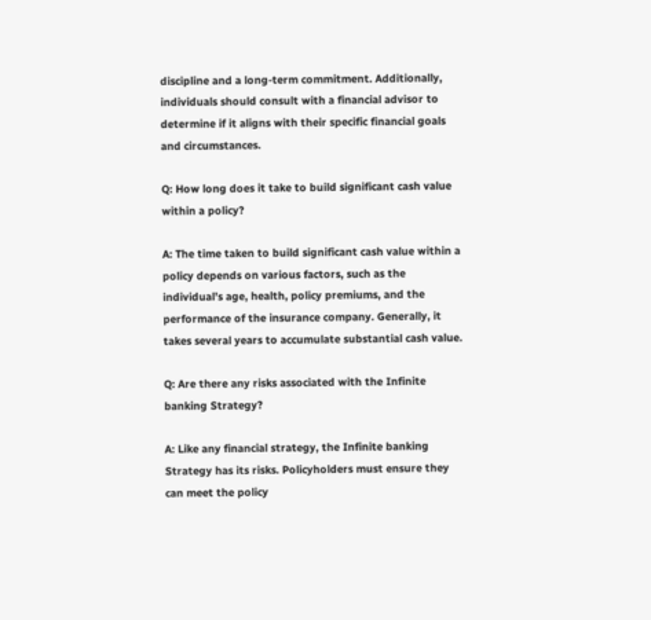discipline and a long-term commitment. Additionally, individuals should consult with a financial advisor to determine if it aligns with their specific financial goals and circumstances.

Q: How long does it take to build significant cash value within a policy?

A: The time taken to build significant cash value within a policy depends on various factors, such as the individual’s age, health, policy premiums, and the performance of the insurance company. Generally, it takes several years to accumulate substantial cash value.

Q: Are there any risks associated with the Infinite banking Strategy?

A: Like any financial strategy, the Infinite banking Strategy has its risks. Policyholders must ensure they can meet the policy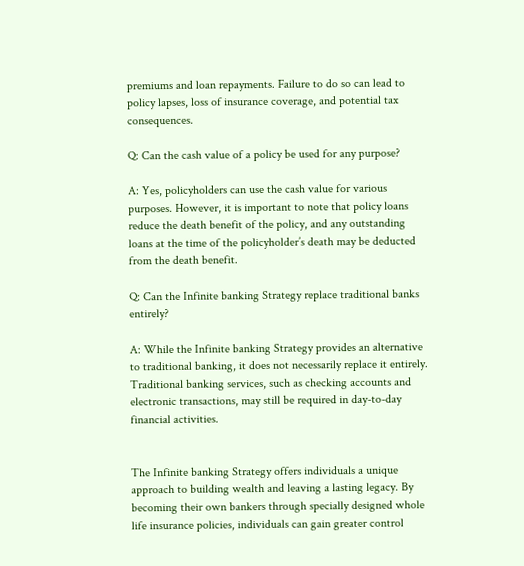premiums and loan repayments. Failure to do so can lead to policy lapses, loss of insurance coverage, and potential tax consequences.

Q: Can the cash value of a policy be used for any purpose?

A: Yes, policyholders can use the cash value for various purposes. However, it is important to note that policy loans reduce the death benefit of the policy, and any outstanding loans at the time of the policyholder’s death may be deducted from the death benefit.

Q: Can the Infinite banking Strategy replace traditional banks entirely?

A: While the Infinite banking Strategy provides an alternative to traditional banking, it does not necessarily replace it entirely. Traditional banking services, such as checking accounts and electronic transactions, may still be required in day-to-day financial activities.


The Infinite banking Strategy offers individuals a unique approach to building wealth and leaving a lasting legacy. By becoming their own bankers through specially designed whole life insurance policies, individuals can gain greater control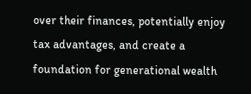over their finances, potentially enjoy tax advantages, and create a foundation for generational wealth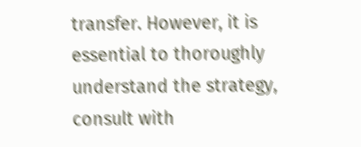transfer. However, it is essential to thoroughly understand the strategy, consult with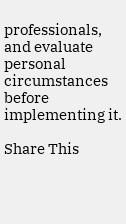professionals, and evaluate personal circumstances before implementing it.

Share This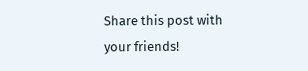Share this post with your friends!